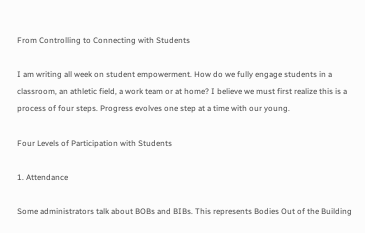From Controlling to Connecting with Students

I am writing all week on student empowerment. How do we fully engage students in a classroom, an athletic field, a work team or at home? I believe we must first realize this is a process of four steps. Progress evolves one step at a time with our young.

Four Levels of Participation with Students

1. Attendance

Some administrators talk about BOBs and BIBs. This represents Bodies Out of the Building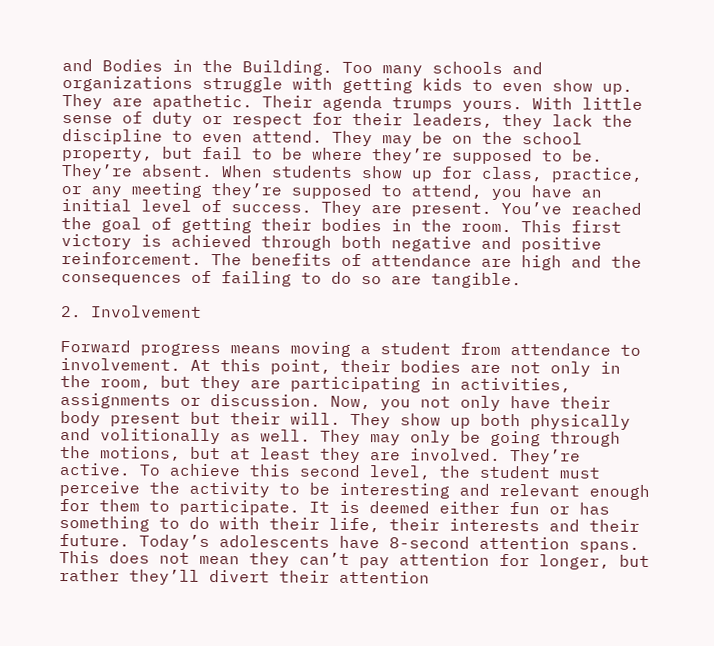and Bodies in the Building. Too many schools and organizations struggle with getting kids to even show up. They are apathetic. Their agenda trumps yours. With little sense of duty or respect for their leaders, they lack the discipline to even attend. They may be on the school property, but fail to be where they’re supposed to be. They’re absent. When students show up for class, practice, or any meeting they’re supposed to attend, you have an initial level of success. They are present. You’ve reached the goal of getting their bodies in the room. This first victory is achieved through both negative and positive reinforcement. The benefits of attendance are high and the consequences of failing to do so are tangible.

2. Involvement

Forward progress means moving a student from attendance to involvement. At this point, their bodies are not only in the room, but they are participating in activities, assignments or discussion. Now, you not only have their body present but their will. They show up both physically and volitionally as well. They may only be going through the motions, but at least they are involved. They’re active. To achieve this second level, the student must perceive the activity to be interesting and relevant enough for them to participate. It is deemed either fun or has something to do with their life, their interests and their future. Today’s adolescents have 8-second attention spans. This does not mean they can’t pay attention for longer, but rather they’ll divert their attention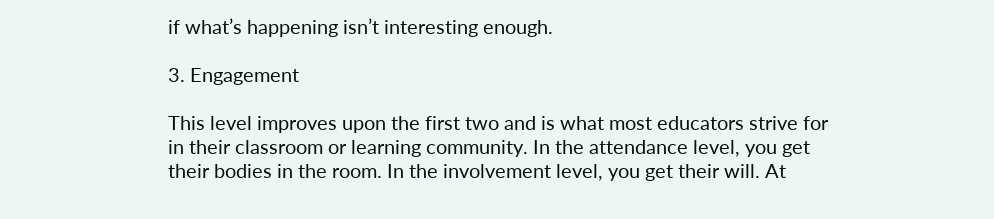if what’s happening isn’t interesting enough.

3. Engagement

This level improves upon the first two and is what most educators strive for in their classroom or learning community. In the attendance level, you get their bodies in the room. In the involvement level, you get their will. At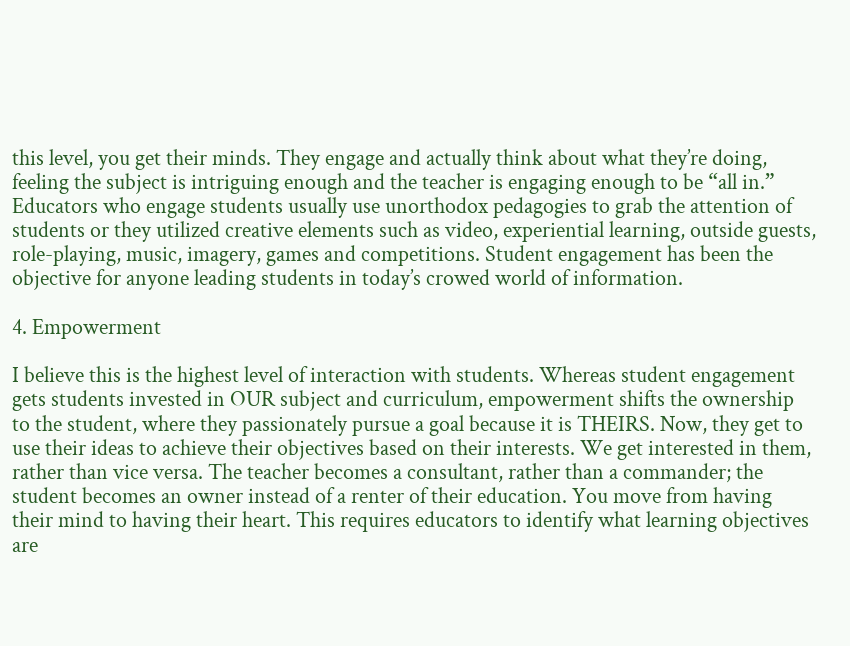this level, you get their minds. They engage and actually think about what they’re doing, feeling the subject is intriguing enough and the teacher is engaging enough to be “all in.” Educators who engage students usually use unorthodox pedagogies to grab the attention of students or they utilized creative elements such as video, experiential learning, outside guests, role-playing, music, imagery, games and competitions. Student engagement has been the objective for anyone leading students in today’s crowed world of information.

4. Empowerment

I believe this is the highest level of interaction with students. Whereas student engagement gets students invested in OUR subject and curriculum, empowerment shifts the ownership to the student, where they passionately pursue a goal because it is THEIRS. Now, they get to use their ideas to achieve their objectives based on their interests. We get interested in them, rather than vice versa. The teacher becomes a consultant, rather than a commander; the student becomes an owner instead of a renter of their education. You move from having their mind to having their heart. This requires educators to identify what learning objectives are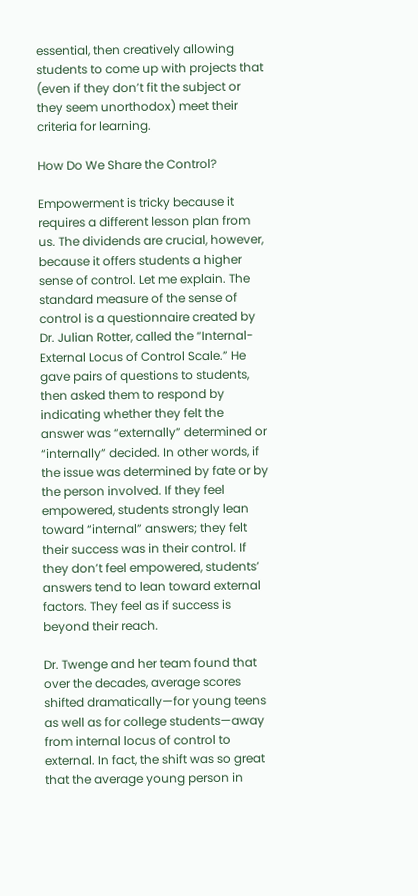essential, then creatively allowing students to come up with projects that (even if they don’t fit the subject or they seem unorthodox) meet their criteria for learning.

How Do We Share the Control?

Empowerment is tricky because it requires a different lesson plan from us. The dividends are crucial, however, because it offers students a higher sense of control. Let me explain. The standard measure of the sense of control is a questionnaire created by Dr. Julian Rotter, called the “Internal-External Locus of Control Scale.” He gave pairs of questions to students, then asked them to respond by indicating whether they felt the answer was “externally” determined or “internally” decided. In other words, if the issue was determined by fate or by the person involved. If they feel empowered, students strongly lean toward “internal” answers; they felt their success was in their control. If they don’t feel empowered, students’ answers tend to lean toward external factors. They feel as if success is beyond their reach.

Dr. Twenge and her team found that over the decades, average scores shifted dramatically—for young teens as well as for college students—away from internal locus of control to external. In fact, the shift was so great that the average young person in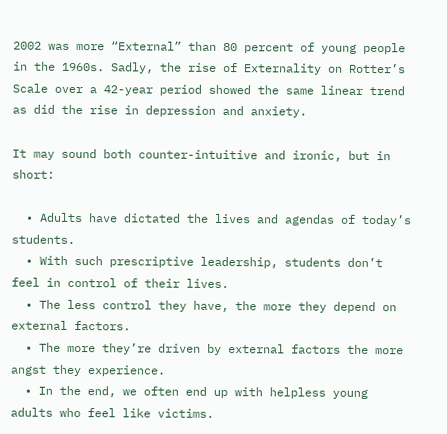2002 was more “External” than 80 percent of young people in the 1960s. Sadly, the rise of Externality on Rotter’s Scale over a 42-year period showed the same linear trend as did the rise in depression and anxiety.

It may sound both counter-intuitive and ironic, but in short:

  • Adults have dictated the lives and agendas of today’s students.
  • With such prescriptive leadership, students don’t feel in control of their lives.
  • The less control they have, the more they depend on external factors.
  • The more they’re driven by external factors the more angst they experience.
  • In the end, we often end up with helpless young adults who feel like victims.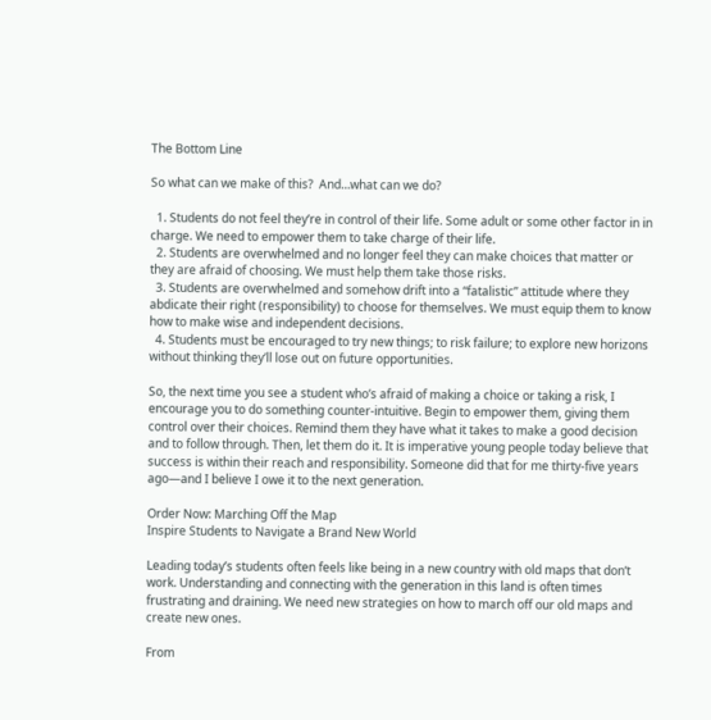The Bottom Line

So what can we make of this?  And…what can we do?

  1. Students do not feel they’re in control of their life. Some adult or some other factor in in charge. We need to empower them to take charge of their life.
  2. Students are overwhelmed and no longer feel they can make choices that matter or they are afraid of choosing. We must help them take those risks.
  3. Students are overwhelmed and somehow drift into a “fatalistic” attitude where they abdicate their right (responsibility) to choose for themselves. We must equip them to know how to make wise and independent decisions.
  4. Students must be encouraged to try new things; to risk failure; to explore new horizons without thinking they’ll lose out on future opportunities.

So, the next time you see a student who’s afraid of making a choice or taking a risk, I encourage you to do something counter-intuitive. Begin to empower them, giving them control over their choices. Remind them they have what it takes to make a good decision and to follow through. Then, let them do it. It is imperative young people today believe that success is within their reach and responsibility. Someone did that for me thirty-five years ago—and I believe I owe it to the next generation.

Order Now: Marching Off the Map
Inspire Students to Navigate a Brand New World

Leading today’s students often feels like being in a new country with old maps that don’t work. Understanding and connecting with the generation in this land is often times frustrating and draining. We need new strategies on how to march off our old maps and create new ones.

From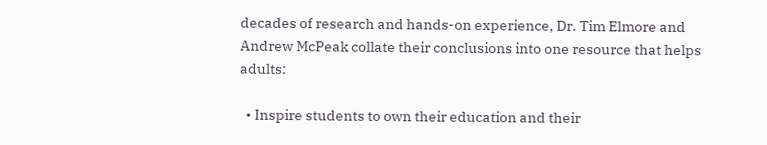decades of research and hands-on experience, Dr. Tim Elmore and Andrew McPeak collate their conclusions into one resource that helps adults:

  • Inspire students to own their education and their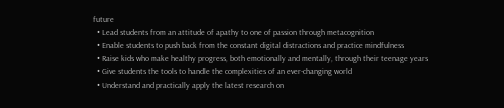future
  • Lead students from an attitude of apathy to one of passion through metacognition
  • Enable students to push back from the constant digital distractions and practice mindfulness
  • Raise kids who make healthy progress, both emotionally and mentally, through their teenage years
  • Give students the tools to handle the complexities of an ever-changing world
  • Understand and practically apply the latest research on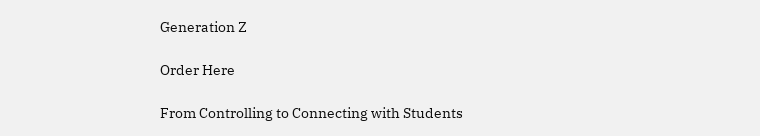Generation Z

Order Here

From Controlling to Connecting with Students